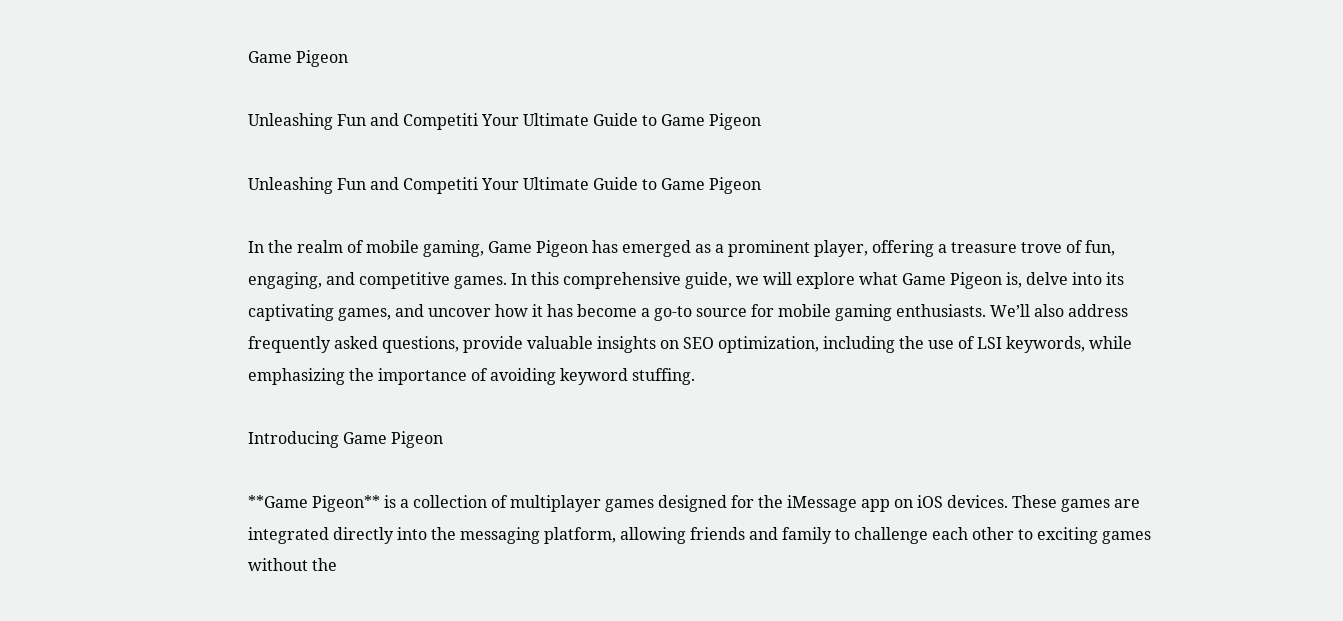Game Pigeon

Unleashing Fun and Competiti Your Ultimate Guide to Game Pigeon

Unleashing Fun and Competiti Your Ultimate Guide to Game Pigeon

In the realm of mobile gaming, Game Pigeon has emerged as a prominent player, offering a treasure trove of fun, engaging, and competitive games. In this comprehensive guide, we will explore what Game Pigeon is, delve into its captivating games, and uncover how it has become a go-to source for mobile gaming enthusiasts. We’ll also address frequently asked questions, provide valuable insights on SEO optimization, including the use of LSI keywords, while emphasizing the importance of avoiding keyword stuffing.

Introducing Game Pigeon

**Game Pigeon** is a collection of multiplayer games designed for the iMessage app on iOS devices. These games are integrated directly into the messaging platform, allowing friends and family to challenge each other to exciting games without the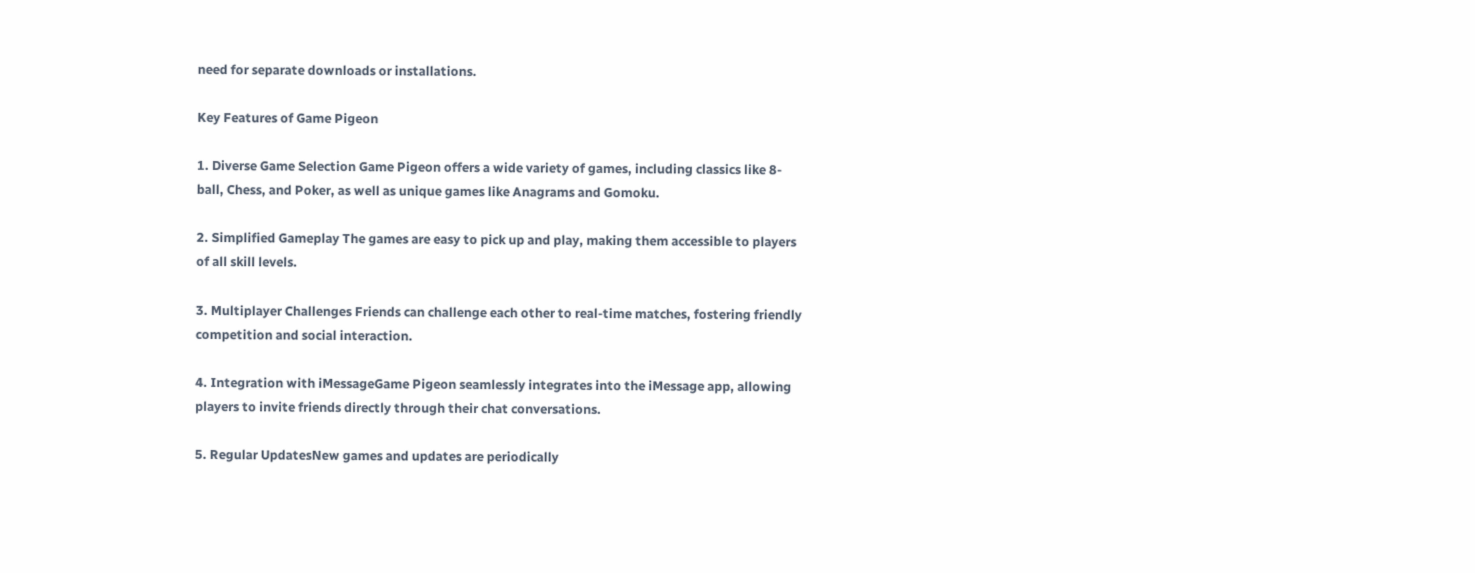need for separate downloads or installations.

Key Features of Game Pigeon

1. Diverse Game Selection Game Pigeon offers a wide variety of games, including classics like 8-ball, Chess, and Poker, as well as unique games like Anagrams and Gomoku.

2. Simplified Gameplay The games are easy to pick up and play, making them accessible to players of all skill levels.

3. Multiplayer Challenges Friends can challenge each other to real-time matches, fostering friendly competition and social interaction.

4. Integration with iMessageGame Pigeon seamlessly integrates into the iMessage app, allowing players to invite friends directly through their chat conversations.

5. Regular UpdatesNew games and updates are periodically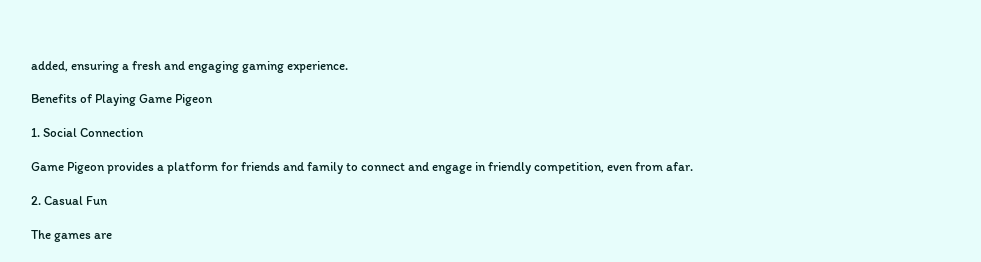added, ensuring a fresh and engaging gaming experience.

Benefits of Playing Game Pigeon

1. Social Connection

Game Pigeon provides a platform for friends and family to connect and engage in friendly competition, even from afar.

2. Casual Fun

The games are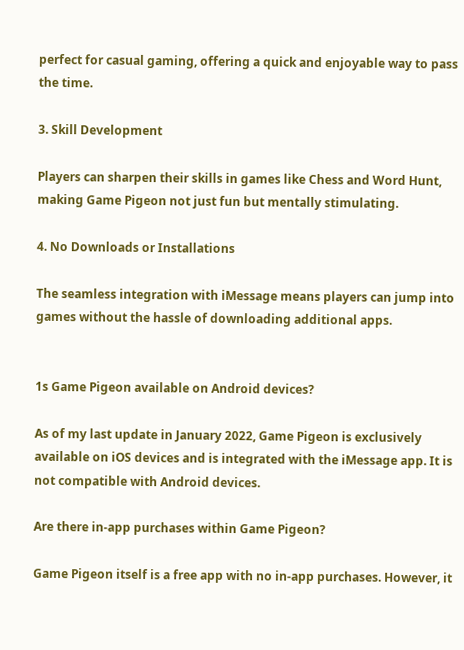perfect for casual gaming, offering a quick and enjoyable way to pass the time.

3. Skill Development

Players can sharpen their skills in games like Chess and Word Hunt, making Game Pigeon not just fun but mentally stimulating.

4. No Downloads or Installations

The seamless integration with iMessage means players can jump into games without the hassle of downloading additional apps.


1s Game Pigeon available on Android devices?

As of my last update in January 2022, Game Pigeon is exclusively available on iOS devices and is integrated with the iMessage app. It is not compatible with Android devices.

Are there in-app purchases within Game Pigeon?

Game Pigeon itself is a free app with no in-app purchases. However, it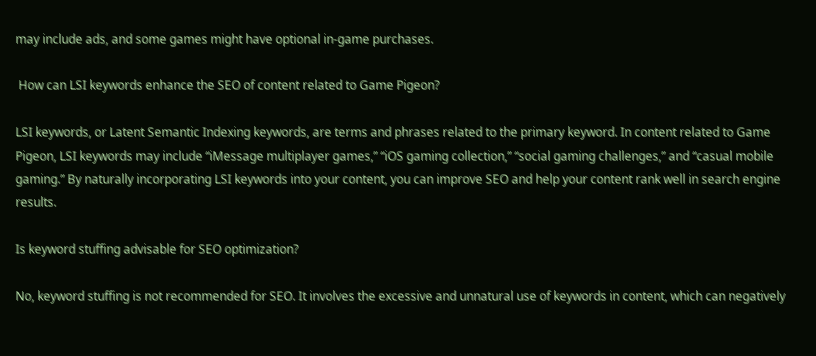may include ads, and some games might have optional in-game purchases.

 How can LSI keywords enhance the SEO of content related to Game Pigeon?

LSI keywords, or Latent Semantic Indexing keywords, are terms and phrases related to the primary keyword. In content related to Game Pigeon, LSI keywords may include “iMessage multiplayer games,” “iOS gaming collection,” “social gaming challenges,” and “casual mobile gaming.” By naturally incorporating LSI keywords into your content, you can improve SEO and help your content rank well in search engine results.

Is keyword stuffing advisable for SEO optimization?

No, keyword stuffing is not recommended for SEO. It involves the excessive and unnatural use of keywords in content, which can negatively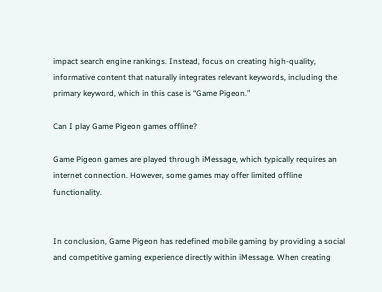impact search engine rankings. Instead, focus on creating high-quality, informative content that naturally integrates relevant keywords, including the primary keyword, which in this case is “Game Pigeon.”

Can I play Game Pigeon games offline?

Game Pigeon games are played through iMessage, which typically requires an internet connection. However, some games may offer limited offline functionality.


In conclusion, Game Pigeon has redefined mobile gaming by providing a social and competitive gaming experience directly within iMessage. When creating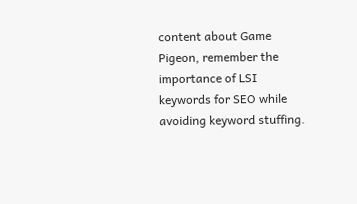content about Game Pigeon, remember the importance of LSI keywords for SEO while avoiding keyword stuffing.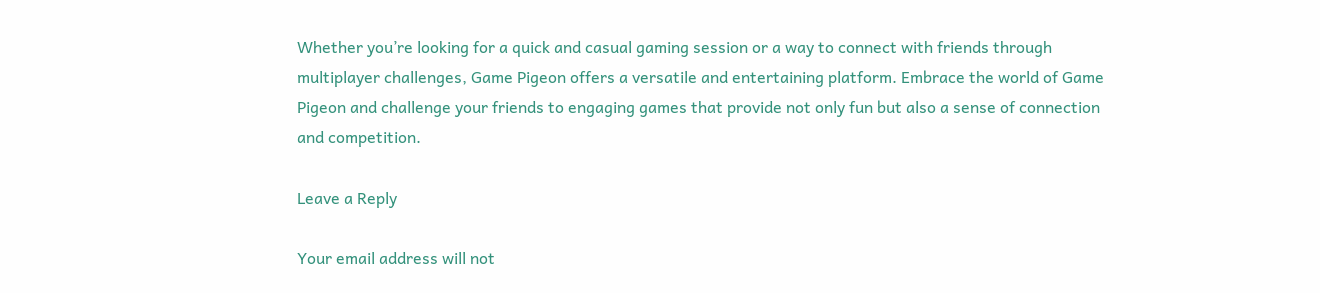Whether you’re looking for a quick and casual gaming session or a way to connect with friends through multiplayer challenges, Game Pigeon offers a versatile and entertaining platform. Embrace the world of Game Pigeon and challenge your friends to engaging games that provide not only fun but also a sense of connection and competition.

Leave a Reply

Your email address will not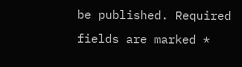be published. Required fields are marked *